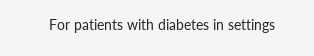For patients with diabetes in settings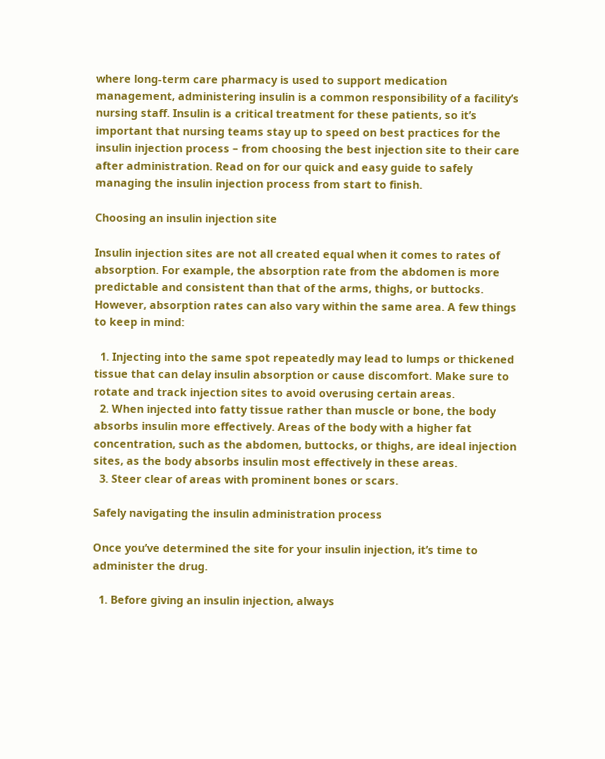where long-term care pharmacy is used to support medication management, administering insulin is a common responsibility of a facility’s nursing staff. Insulin is a critical treatment for these patients, so it’s important that nursing teams stay up to speed on best practices for the insulin injection process – from choosing the best injection site to their care after administration. Read on for our quick and easy guide to safely managing the insulin injection process from start to finish.

Choosing an insulin injection site

Insulin injection sites are not all created equal when it comes to rates of absorption. For example, the absorption rate from the abdomen is more predictable and consistent than that of the arms, thighs, or buttocks. However, absorption rates can also vary within the same area. A few things to keep in mind:

  1. Injecting into the same spot repeatedly may lead to lumps or thickened tissue that can delay insulin absorption or cause discomfort. Make sure to rotate and track injection sites to avoid overusing certain areas.
  2. When injected into fatty tissue rather than muscle or bone, the body absorbs insulin more effectively. Areas of the body with a higher fat concentration, such as the abdomen, buttocks, or thighs, are ideal injection sites, as the body absorbs insulin most effectively in these areas.
  3. Steer clear of areas with prominent bones or scars.

Safely navigating the insulin administration process

Once you’ve determined the site for your insulin injection, it’s time to administer the drug.

  1. Before giving an insulin injection, always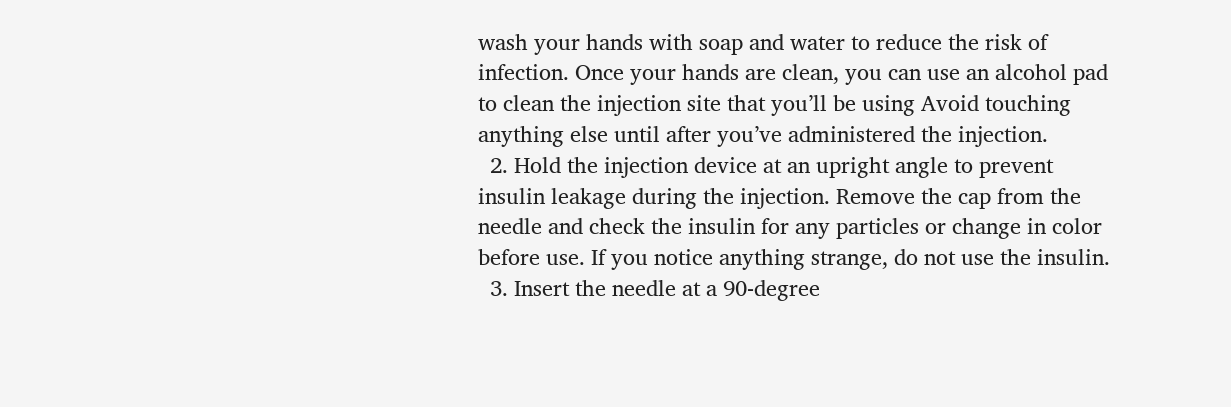wash your hands with soap and water to reduce the risk of infection. Once your hands are clean, you can use an alcohol pad to clean the injection site that you’ll be using Avoid touching anything else until after you’ve administered the injection.
  2. Hold the injection device at an upright angle to prevent insulin leakage during the injection. Remove the cap from the needle and check the insulin for any particles or change in color before use. If you notice anything strange, do not use the insulin.
  3. Insert the needle at a 90-degree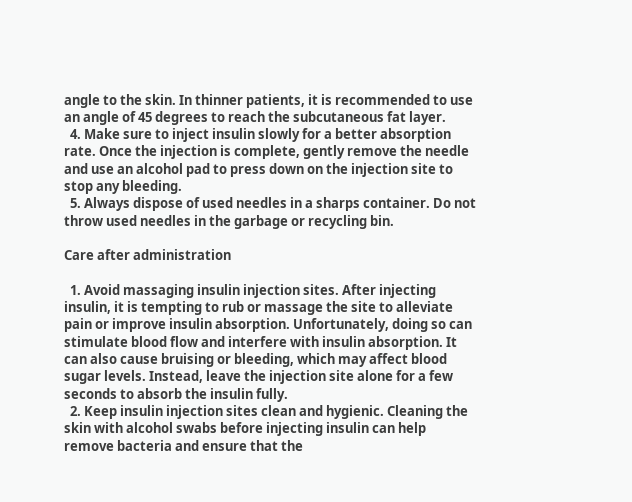angle to the skin. In thinner patients, it is recommended to use an angle of 45 degrees to reach the subcutaneous fat layer.
  4. Make sure to inject insulin slowly for a better absorption rate. Once the injection is complete, gently remove the needle and use an alcohol pad to press down on the injection site to stop any bleeding.
  5. Always dispose of used needles in a sharps container. Do not throw used needles in the garbage or recycling bin.

Care after administration

  1. Avoid massaging insulin injection sites. After injecting insulin, it is tempting to rub or massage the site to alleviate pain or improve insulin absorption. Unfortunately, doing so can stimulate blood flow and interfere with insulin absorption. It can also cause bruising or bleeding, which may affect blood sugar levels. Instead, leave the injection site alone for a few seconds to absorb the insulin fully.
  2. Keep insulin injection sites clean and hygienic. Cleaning the skin with alcohol swabs before injecting insulin can help remove bacteria and ensure that the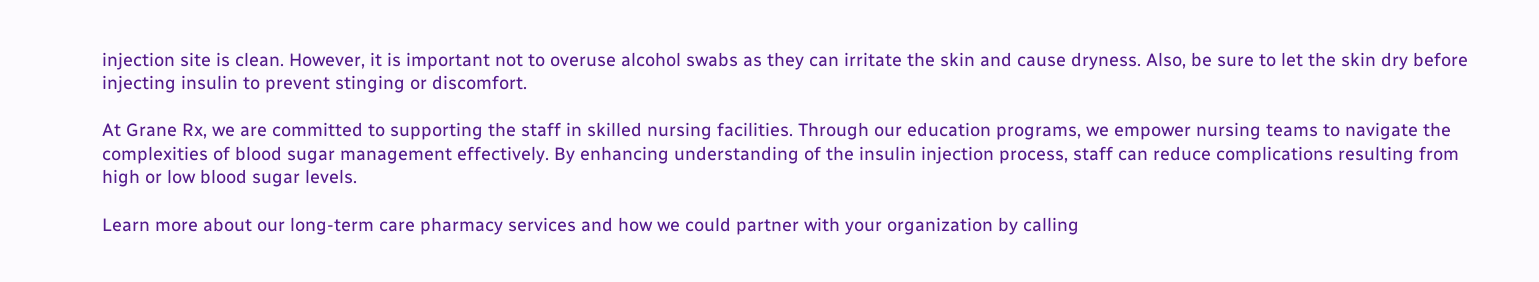injection site is clean. However, it is important not to overuse alcohol swabs as they can irritate the skin and cause dryness. Also, be sure to let the skin dry before injecting insulin to prevent stinging or discomfort.

At Grane Rx, we are committed to supporting the staff in skilled nursing facilities. Through our education programs, we empower nursing teams to navigate the complexities of blood sugar management effectively. By enhancing understanding of the insulin injection process, staff can reduce complications resulting from high or low blood sugar levels.

Learn more about our long-term care pharmacy services and how we could partner with your organization by calling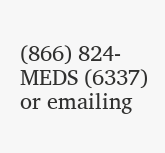(866) 824-MEDS (6337) or emailing